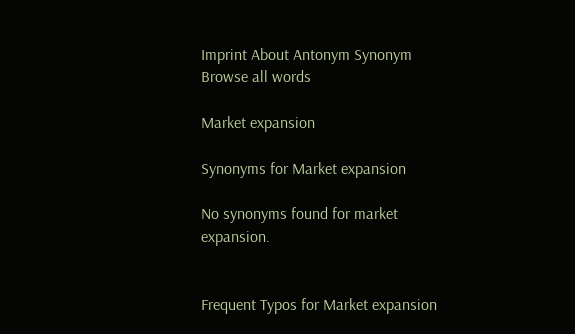Imprint About Antonym Synonym Browse all words

Market expansion

Synonyms for Market expansion

No synonyms found for market expansion.


Frequent Typos for Market expansion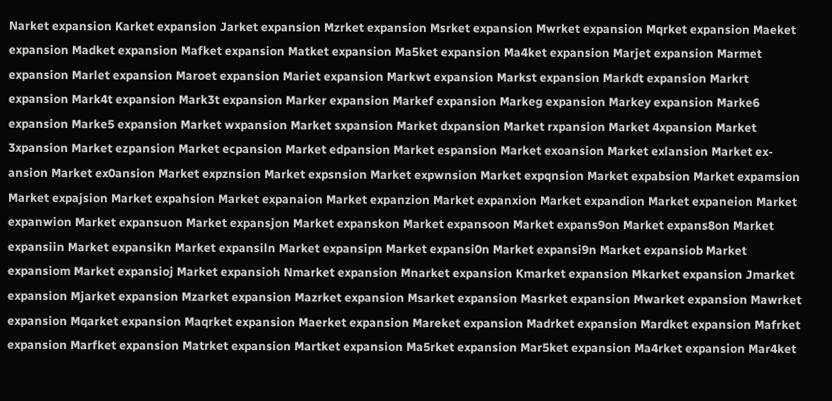Narket expansion Karket expansion Jarket expansion Mzrket expansion Msrket expansion Mwrket expansion Mqrket expansion Maeket expansion Madket expansion Mafket expansion Matket expansion Ma5ket expansion Ma4ket expansion Marjet expansion Marmet expansion Marlet expansion Maroet expansion Mariet expansion Markwt expansion Markst expansion Markdt expansion Markrt expansion Mark4t expansion Mark3t expansion Marker expansion Markef expansion Markeg expansion Markey expansion Marke6 expansion Marke5 expansion Market wxpansion Market sxpansion Market dxpansion Market rxpansion Market 4xpansion Market 3xpansion Market ezpansion Market ecpansion Market edpansion Market espansion Market exoansion Market exlansion Market ex-ansion Market ex0ansion Market expznsion Market expsnsion Market expwnsion Market expqnsion Market expabsion Market expamsion Market expajsion Market expahsion Market expanaion Market expanzion Market expanxion Market expandion Market expaneion Market expanwion Market expansuon Market expansjon Market expanskon Market expansoon Market expans9on Market expans8on Market expansiin Market expansikn Market expansiln Market expansipn Market expansi0n Market expansi9n Market expansiob Market expansiom Market expansioj Market expansioh Nmarket expansion Mnarket expansion Kmarket expansion Mkarket expansion Jmarket expansion Mjarket expansion Mzarket expansion Mazrket expansion Msarket expansion Masrket expansion Mwarket expansion Mawrket expansion Mqarket expansion Maqrket expansion Maerket expansion Mareket expansion Madrket expansion Mardket expansion Mafrket expansion Marfket expansion Matrket expansion Martket expansion Ma5rket expansion Mar5ket expansion Ma4rket expansion Mar4ket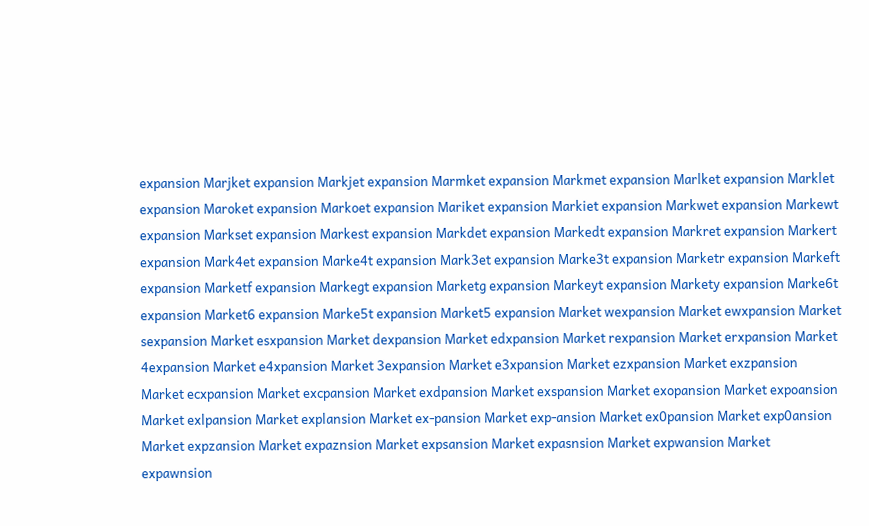expansion Marjket expansion Markjet expansion Marmket expansion Markmet expansion Marlket expansion Marklet expansion Maroket expansion Markoet expansion Mariket expansion Markiet expansion Markwet expansion Markewt expansion Markset expansion Markest expansion Markdet expansion Markedt expansion Markret expansion Markert expansion Mark4et expansion Marke4t expansion Mark3et expansion Marke3t expansion Marketr expansion Markeft expansion Marketf expansion Markegt expansion Marketg expansion Markeyt expansion Markety expansion Marke6t expansion Market6 expansion Marke5t expansion Market5 expansion Market wexpansion Market ewxpansion Market sexpansion Market esxpansion Market dexpansion Market edxpansion Market rexpansion Market erxpansion Market 4expansion Market e4xpansion Market 3expansion Market e3xpansion Market ezxpansion Market exzpansion Market ecxpansion Market excpansion Market exdpansion Market exspansion Market exopansion Market expoansion Market exlpansion Market explansion Market ex-pansion Market exp-ansion Market ex0pansion Market exp0ansion Market expzansion Market expaznsion Market expsansion Market expasnsion Market expwansion Market expawnsion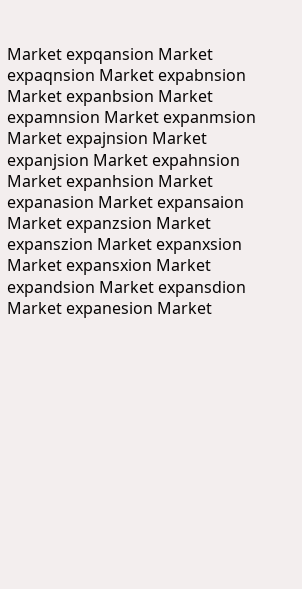Market expqansion Market expaqnsion Market expabnsion Market expanbsion Market expamnsion Market expanmsion Market expajnsion Market expanjsion Market expahnsion Market expanhsion Market expanasion Market expansaion Market expanzsion Market expanszion Market expanxsion Market expansxion Market expandsion Market expansdion Market expanesion Market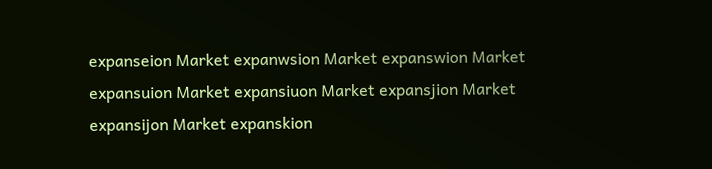expanseion Market expanwsion Market expanswion Market expansuion Market expansiuon Market expansjion Market expansijon Market expanskion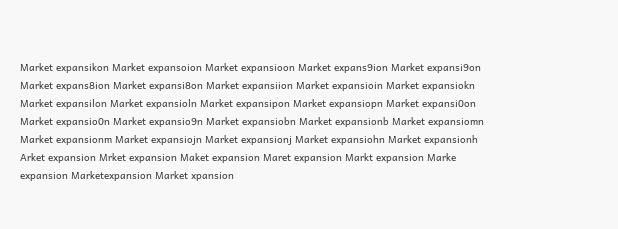Market expansikon Market expansoion Market expansioon Market expans9ion Market expansi9on Market expans8ion Market expansi8on Market expansiion Market expansioin Market expansiokn Market expansilon Market expansioln Market expansipon Market expansiopn Market expansi0on Market expansio0n Market expansio9n Market expansiobn Market expansionb Market expansiomn Market expansionm Market expansiojn Market expansionj Market expansiohn Market expansionh Arket expansion Mrket expansion Maket expansion Maret expansion Markt expansion Marke expansion Marketexpansion Market xpansion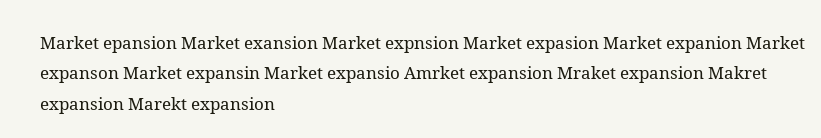Market epansion Market exansion Market expnsion Market expasion Market expanion Market expanson Market expansin Market expansio Amrket expansion Mraket expansion Makret expansion Marekt expansion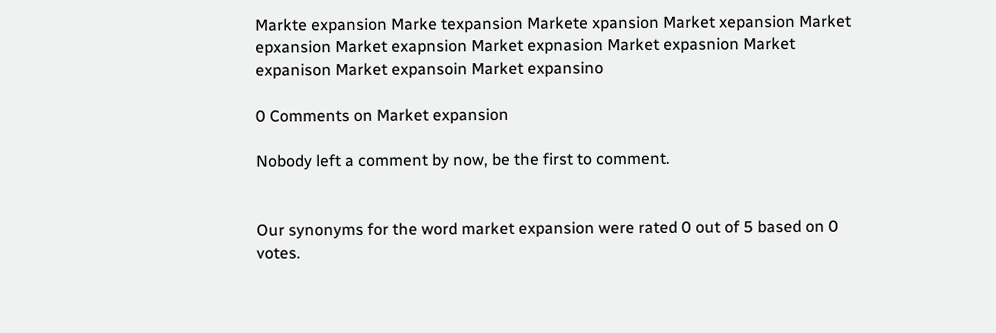Markte expansion Marke texpansion Markete xpansion Market xepansion Market epxansion Market exapnsion Market expnasion Market expasnion Market expanison Market expansoin Market expansino

0 Comments on Market expansion

Nobody left a comment by now, be the first to comment.


Our synonyms for the word market expansion were rated 0 out of 5 based on 0 votes.